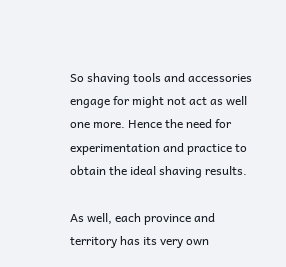So shaving tools and accessories engage for might not act as well one more. Hence the need for experimentation and practice to obtain the ideal shaving results.

As well, each province and territory has its very own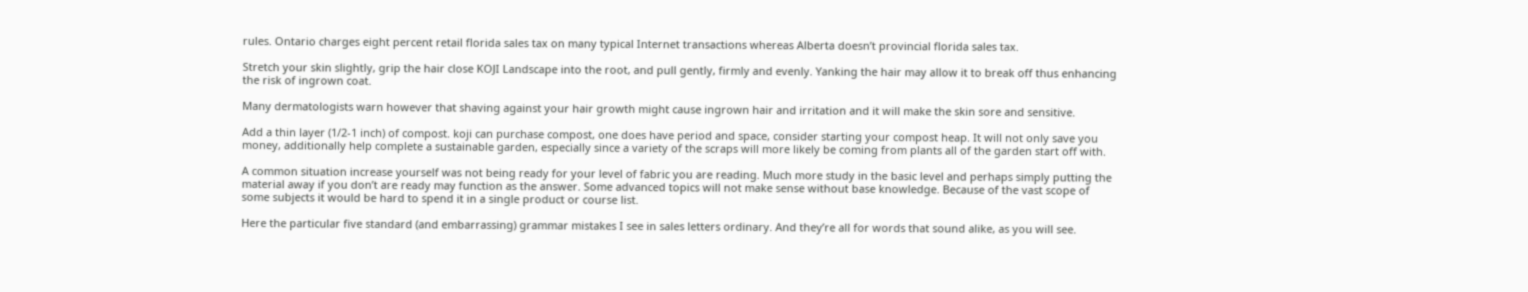rules. Ontario charges eight percent retail florida sales tax on many typical Internet transactions whereas Alberta doesn’t provincial florida sales tax.

Stretch your skin slightly, grip the hair close KOJI Landscape into the root, and pull gently, firmly and evenly. Yanking the hair may allow it to break off thus enhancing the risk of ingrown coat.

Many dermatologists warn however that shaving against your hair growth might cause ingrown hair and irritation and it will make the skin sore and sensitive.

Add a thin layer (1/2-1 inch) of compost. koji can purchase compost, one does have period and space, consider starting your compost heap. It will not only save you money, additionally help complete a sustainable garden, especially since a variety of the scraps will more likely be coming from plants all of the garden start off with.

A common situation increase yourself was not being ready for your level of fabric you are reading. Much more study in the basic level and perhaps simply putting the material away if you don’t are ready may function as the answer. Some advanced topics will not make sense without base knowledge. Because of the vast scope of some subjects it would be hard to spend it in a single product or course list.

Here the particular five standard (and embarrassing) grammar mistakes I see in sales letters ordinary. And they’re all for words that sound alike, as you will see.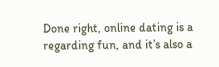Done right, online dating is a regarding fun, and it’s also a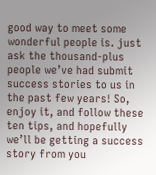good way to meet some wonderful people is. just ask the thousand-plus people we’ve had submit success stories to us in the past few years! So, enjoy it, and follow these ten tips, and hopefully we’ll be getting a success story from you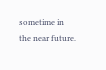sometime in the near future.